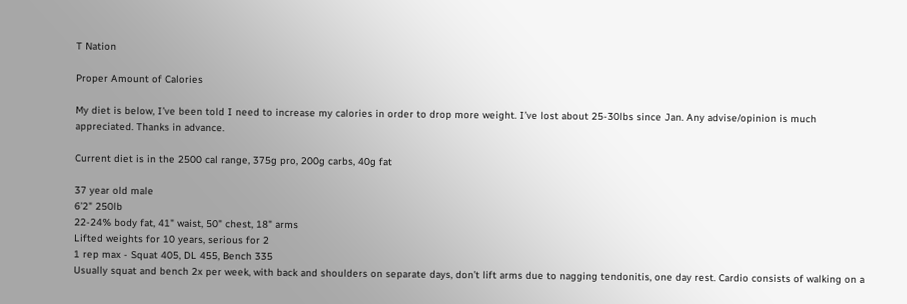T Nation

Proper Amount of Calories

My diet is below, I’ve been told I need to increase my calories in order to drop more weight. I’ve lost about 25-30lbs since Jan. Any advise/opinion is much appreciated. Thanks in advance.

Current diet is in the 2500 cal range, 375g pro, 200g carbs, 40g fat

37 year old male
6’2" 250lb
22-24% body fat, 41" waist, 50" chest, 18" arms
Lifted weights for 10 years, serious for 2
1 rep max - Squat 405, DL 455, Bench 335
Usually squat and bench 2x per week, with back and shoulders on separate days, don’t lift arms due to nagging tendonitis, one day rest. Cardio consists of walking on a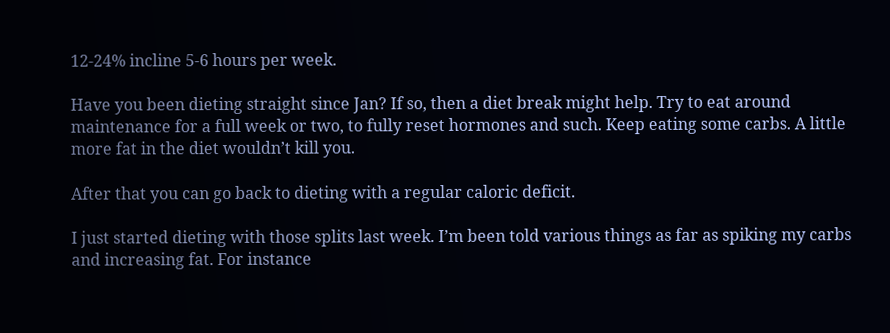12-24% incline 5-6 hours per week.

Have you been dieting straight since Jan? If so, then a diet break might help. Try to eat around maintenance for a full week or two, to fully reset hormones and such. Keep eating some carbs. A little more fat in the diet wouldn’t kill you.

After that you can go back to dieting with a regular caloric deficit.

I just started dieting with those splits last week. I’m been told various things as far as spiking my carbs and increasing fat. For instance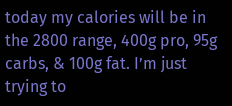today my calories will be in the 2800 range, 400g pro, 95g carbs, & 100g fat. I’m just trying to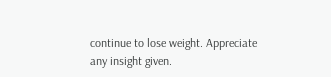continue to lose weight. Appreciate any insight given.